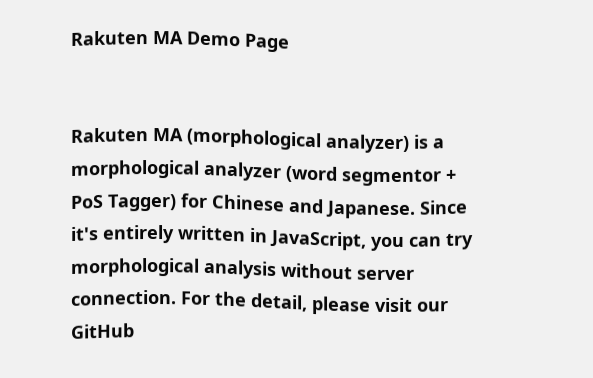Rakuten MA Demo Page


Rakuten MA (morphological analyzer) is a morphological analyzer (word segmentor + PoS Tagger) for Chinese and Japanese. Since it's entirely written in JavaScript, you can try morphological analysis without server connection. For the detail, please visit our GitHub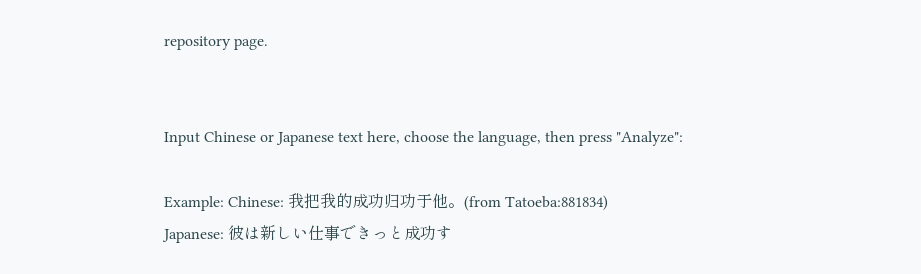repository page.


Input Chinese or Japanese text here, choose the language, then press "Analyze":

Example: Chinese: 我把我的成功归功于他。(from Tatoeba:881834)
Japanese: 彼は新しい仕事できっと成功す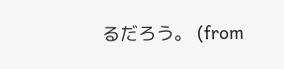るだろう。 (from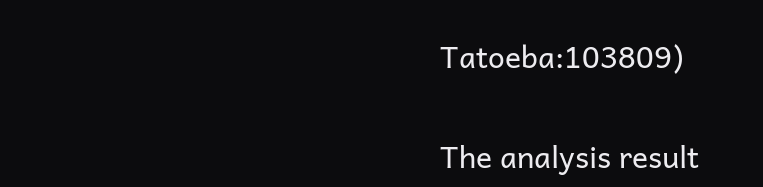Tatoeba:103809)

The analysis result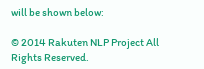will be shown below:

© 2014 Rakuten NLP Project All Rights Reserved.